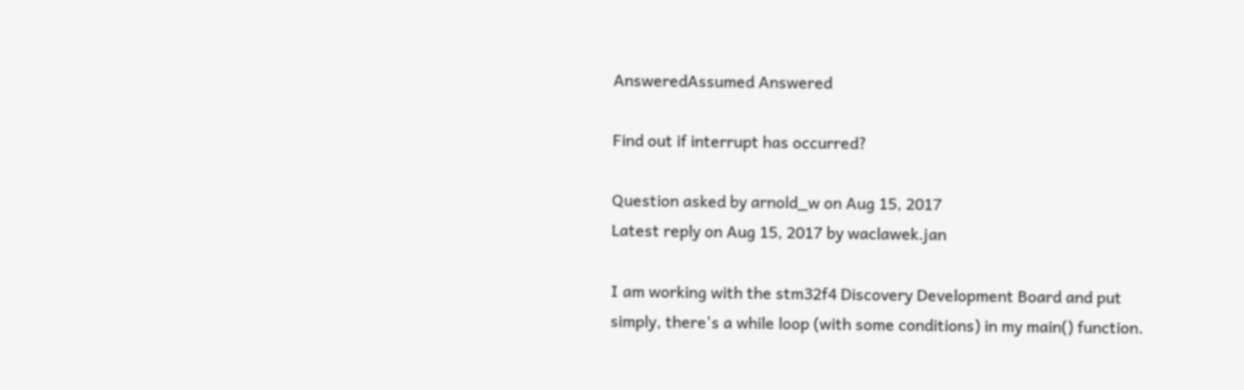AnsweredAssumed Answered

Find out if interrupt has occurred?

Question asked by arnold_w on Aug 15, 2017
Latest reply on Aug 15, 2017 by waclawek.jan

I am working with the stm32f4 Discovery Development Board and put simply, there's a while loop (with some conditions) in my main() function.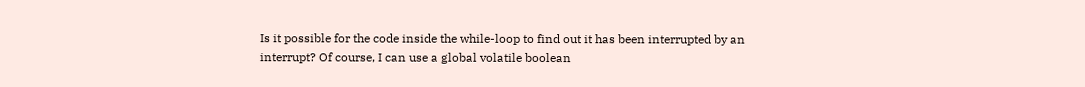Is it possible for the code inside the while-loop to find out it has been interrupted by an interrupt? Of course, I can use a global volatile boolean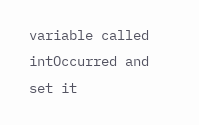variable called intOccurred and set it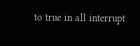to true in all interrupt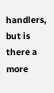handlers, but is there a more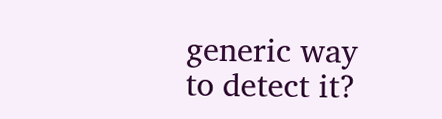generic way to detect it?